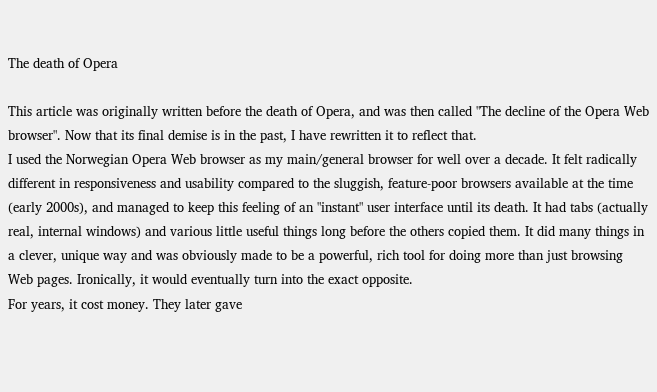The death of Opera

This article was originally written before the death of Opera, and was then called "The decline of the Opera Web browser". Now that its final demise is in the past, I have rewritten it to reflect that.
I used the Norwegian Opera Web browser as my main/general browser for well over a decade. It felt radically different in responsiveness and usability compared to the sluggish, feature-poor browsers available at the time (early 2000s), and managed to keep this feeling of an "instant" user interface until its death. It had tabs (actually real, internal windows) and various little useful things long before the others copied them. It did many things in a clever, unique way and was obviously made to be a powerful, rich tool for doing more than just browsing Web pages. Ironically, it would eventually turn into the exact opposite.
For years, it cost money. They later gave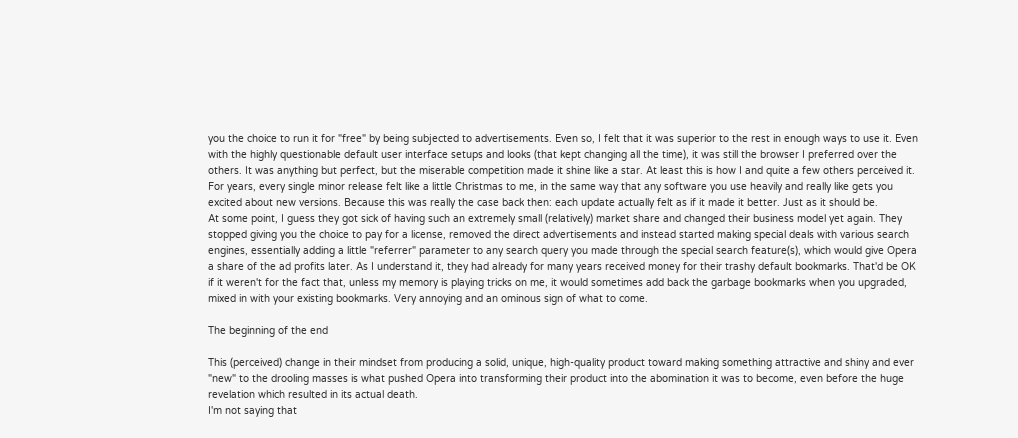you the choice to run it for "free" by being subjected to advertisements. Even so, I felt that it was superior to the rest in enough ways to use it. Even with the highly questionable default user interface setups and looks (that kept changing all the time), it was still the browser I preferred over the others. It was anything but perfect, but the miserable competition made it shine like a star. At least this is how I and quite a few others perceived it.
For years, every single minor release felt like a little Christmas to me, in the same way that any software you use heavily and really like gets you excited about new versions. Because this was really the case back then: each update actually felt as if it made it better. Just as it should be.
At some point, I guess they got sick of having such an extremely small (relatively) market share and changed their business model yet again. They stopped giving you the choice to pay for a license, removed the direct advertisements and instead started making special deals with various search engines, essentially adding a little "referrer" parameter to any search query you made through the special search feature(s), which would give Opera a share of the ad profits later. As I understand it, they had already for many years received money for their trashy default bookmarks. That'd be OK if it weren't for the fact that, unless my memory is playing tricks on me, it would sometimes add back the garbage bookmarks when you upgraded, mixed in with your existing bookmarks. Very annoying and an ominous sign of what to come.

The beginning of the end

This (perceived) change in their mindset from producing a solid, unique, high-quality product toward making something attractive and shiny and ever "new" to the drooling masses is what pushed Opera into transforming their product into the abomination it was to become, even before the huge revelation which resulted in its actual death.
I'm not saying that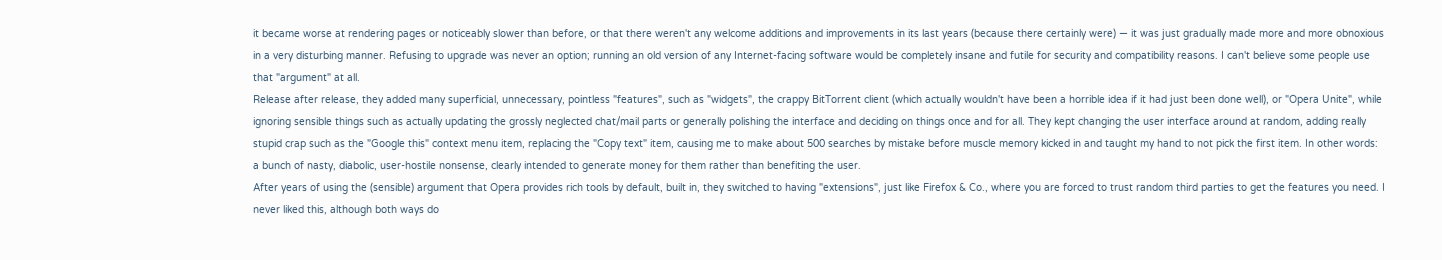it became worse at rendering pages or noticeably slower than before, or that there weren't any welcome additions and improvements in its last years (because there certainly were) — it was just gradually made more and more obnoxious in a very disturbing manner. Refusing to upgrade was never an option; running an old version of any Internet-facing software would be completely insane and futile for security and compatibility reasons. I can't believe some people use that "argument" at all.
Release after release, they added many superficial, unnecessary, pointless "features", such as "widgets", the crappy BitTorrent client (which actually wouldn't have been a horrible idea if it had just been done well), or "Opera Unite", while ignoring sensible things such as actually updating the grossly neglected chat/mail parts or generally polishing the interface and deciding on things once and for all. They kept changing the user interface around at random, adding really stupid crap such as the "Google this" context menu item, replacing the "Copy text" item, causing me to make about 500 searches by mistake before muscle memory kicked in and taught my hand to not pick the first item. In other words: a bunch of nasty, diabolic, user-hostile nonsense, clearly intended to generate money for them rather than benefiting the user.
After years of using the (sensible) argument that Opera provides rich tools by default, built in, they switched to having "extensions", just like Firefox & Co., where you are forced to trust random third parties to get the features you need. I never liked this, although both ways do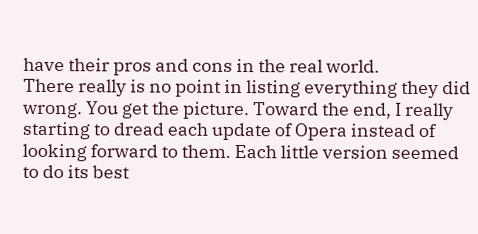have their pros and cons in the real world.
There really is no point in listing everything they did wrong. You get the picture. Toward the end, I really starting to dread each update of Opera instead of looking forward to them. Each little version seemed to do its best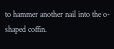to hammer another nail into the o-shaped coffin.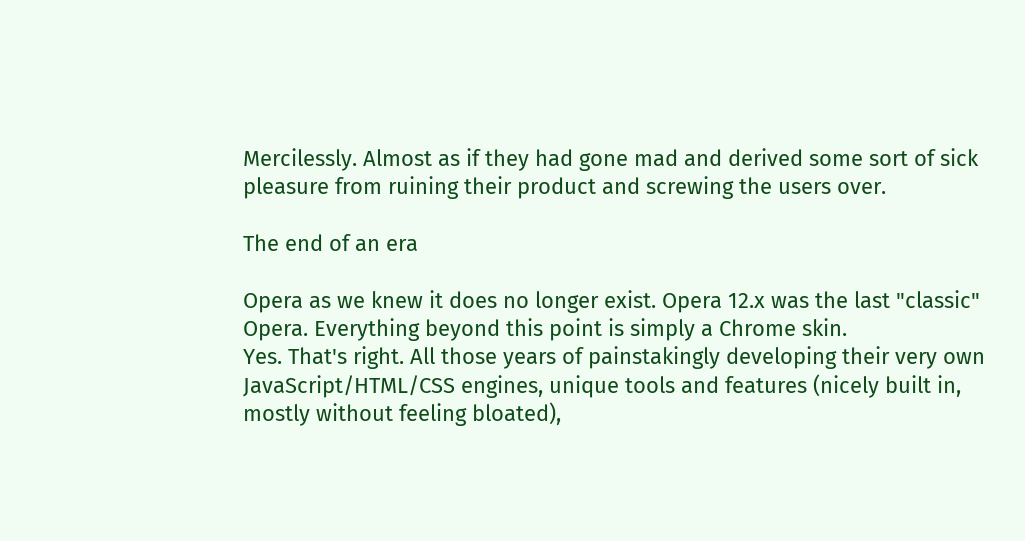Mercilessly. Almost as if they had gone mad and derived some sort of sick pleasure from ruining their product and screwing the users over.

The end of an era

Opera as we knew it does no longer exist. Opera 12.x was the last "classic" Opera. Everything beyond this point is simply a Chrome skin.
Yes. That's right. All those years of painstakingly developing their very own JavaScript/HTML/CSS engines, unique tools and features (nicely built in, mostly without feeling bloated),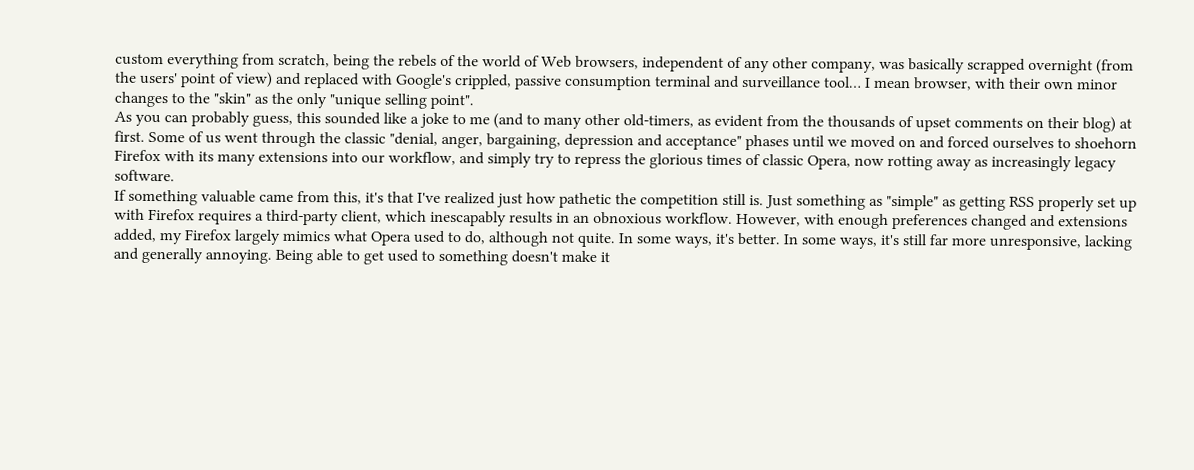custom everything from scratch, being the rebels of the world of Web browsers, independent of any other company, was basically scrapped overnight (from the users' point of view) and replaced with Google's crippled, passive consumption terminal and surveillance tool… I mean browser, with their own minor changes to the "skin" as the only "unique selling point".
As you can probably guess, this sounded like a joke to me (and to many other old-timers, as evident from the thousands of upset comments on their blog) at first. Some of us went through the classic "denial, anger, bargaining, depression and acceptance" phases until we moved on and forced ourselves to shoehorn Firefox with its many extensions into our workflow, and simply try to repress the glorious times of classic Opera, now rotting away as increasingly legacy software.
If something valuable came from this, it's that I've realized just how pathetic the competition still is. Just something as "simple" as getting RSS properly set up with Firefox requires a third-party client, which inescapably results in an obnoxious workflow. However, with enough preferences changed and extensions added, my Firefox largely mimics what Opera used to do, although not quite. In some ways, it's better. In some ways, it's still far more unresponsive, lacking and generally annoying. Being able to get used to something doesn't make it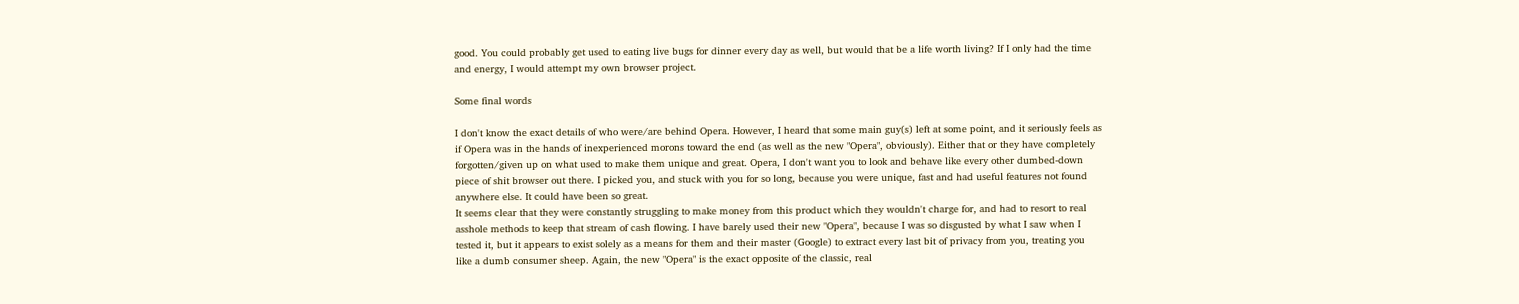good. You could probably get used to eating live bugs for dinner every day as well, but would that be a life worth living? If I only had the time and energy, I would attempt my own browser project.

Some final words

I don't know the exact details of who were/are behind Opera. However, I heard that some main guy(s) left at some point, and it seriously feels as if Opera was in the hands of inexperienced morons toward the end (as well as the new "Opera", obviously). Either that or they have completely forgotten/given up on what used to make them unique and great. Opera, I don't want you to look and behave like every other dumbed-down piece of shit browser out there. I picked you, and stuck with you for so long, because you were unique, fast and had useful features not found anywhere else. It could have been so great.
It seems clear that they were constantly struggling to make money from this product which they wouldn't charge for, and had to resort to real asshole methods to keep that stream of cash flowing. I have barely used their new "Opera", because I was so disgusted by what I saw when I tested it, but it appears to exist solely as a means for them and their master (Google) to extract every last bit of privacy from you, treating you like a dumb consumer sheep. Again, the new "Opera" is the exact opposite of the classic, real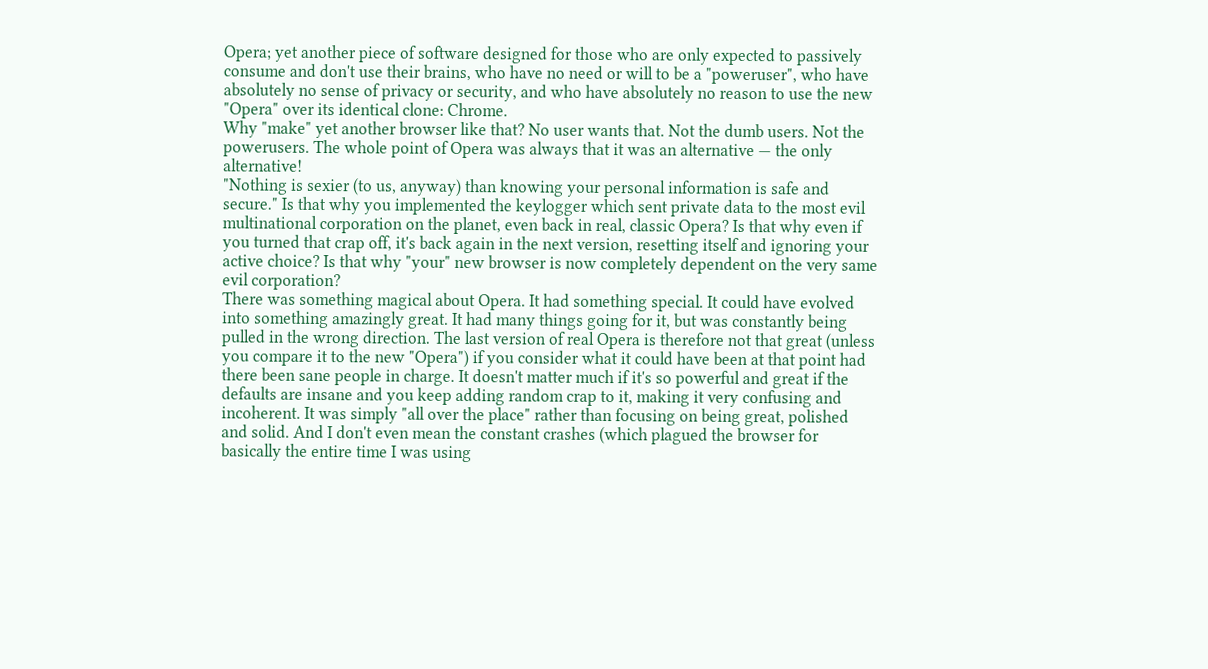Opera; yet another piece of software designed for those who are only expected to passively consume and don't use their brains, who have no need or will to be a "poweruser", who have absolutely no sense of privacy or security, and who have absolutely no reason to use the new "Opera" over its identical clone: Chrome.
Why "make" yet another browser like that? No user wants that. Not the dumb users. Not the powerusers. The whole point of Opera was always that it was an alternative — the only alternative!
"Nothing is sexier (to us, anyway) than knowing your personal information is safe and secure." Is that why you implemented the keylogger which sent private data to the most evil multinational corporation on the planet, even back in real, classic Opera? Is that why even if you turned that crap off, it's back again in the next version, resetting itself and ignoring your active choice? Is that why "your" new browser is now completely dependent on the very same evil corporation?
There was something magical about Opera. It had something special. It could have evolved into something amazingly great. It had many things going for it, but was constantly being pulled in the wrong direction. The last version of real Opera is therefore not that great (unless you compare it to the new "Opera") if you consider what it could have been at that point had there been sane people in charge. It doesn't matter much if it's so powerful and great if the defaults are insane and you keep adding random crap to it, making it very confusing and incoherent. It was simply "all over the place" rather than focusing on being great, polished and solid. And I don't even mean the constant crashes (which plagued the browser for basically the entire time I was using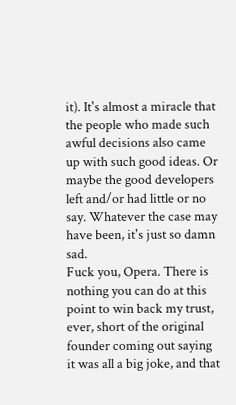it). It's almost a miracle that the people who made such awful decisions also came up with such good ideas. Or maybe the good developers left and/or had little or no say. Whatever the case may have been, it's just so damn sad.
Fuck you, Opera. There is nothing you can do at this point to win back my trust, ever, short of the original founder coming out saying it was all a big joke, and that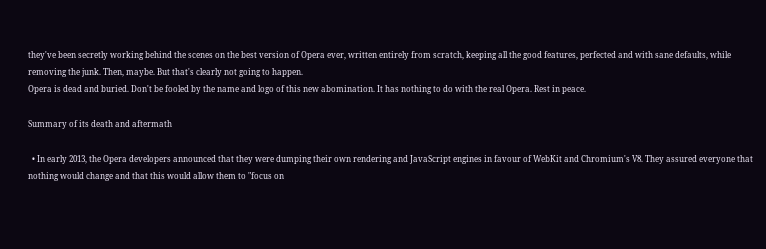they've been secretly working behind the scenes on the best version of Opera ever, written entirely from scratch, keeping all the good features, perfected and with sane defaults, while removing the junk. Then, maybe. But that's clearly not going to happen.
Opera is dead and buried. Don't be fooled by the name and logo of this new abomination. It has nothing to do with the real Opera. Rest in peace.

Summary of its death and aftermath

  • In early 2013, the Opera developers announced that they were dumping their own rendering and JavaScript engines in favour of WebKit and Chromium's V8. They assured everyone that nothing would change and that this would allow them to "focus on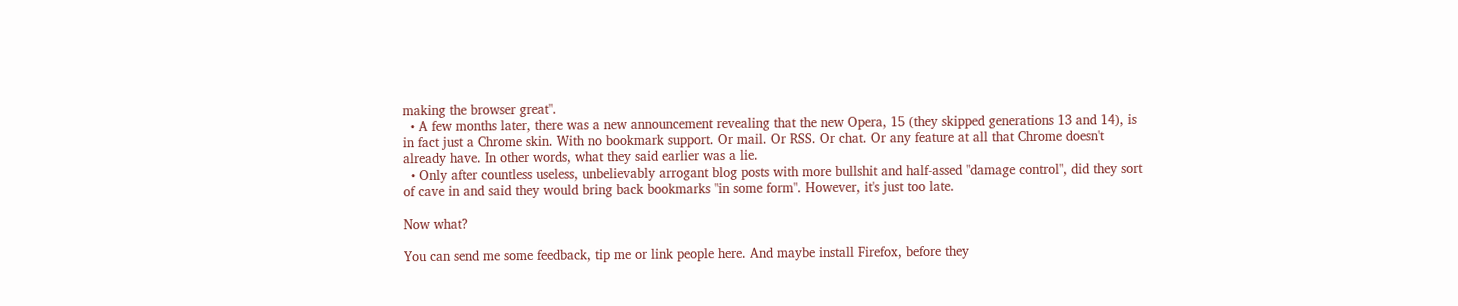making the browser great".
  • A few months later, there was a new announcement revealing that the new Opera, 15 (they skipped generations 13 and 14), is in fact just a Chrome skin. With no bookmark support. Or mail. Or RSS. Or chat. Or any feature at all that Chrome doesn't already have. In other words, what they said earlier was a lie.
  • Only after countless useless, unbelievably arrogant blog posts with more bullshit and half-assed "damage control", did they sort of cave in and said they would bring back bookmarks "in some form". However, it's just too late.

Now what?

You can send me some feedback, tip me or link people here. And maybe install Firefox, before they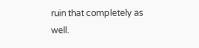ruin that completely as well.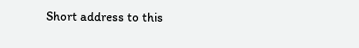Short address to this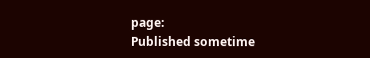page:
Published sometime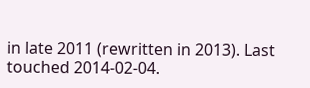in late 2011 (rewritten in 2013). Last touched 2014-02-04.